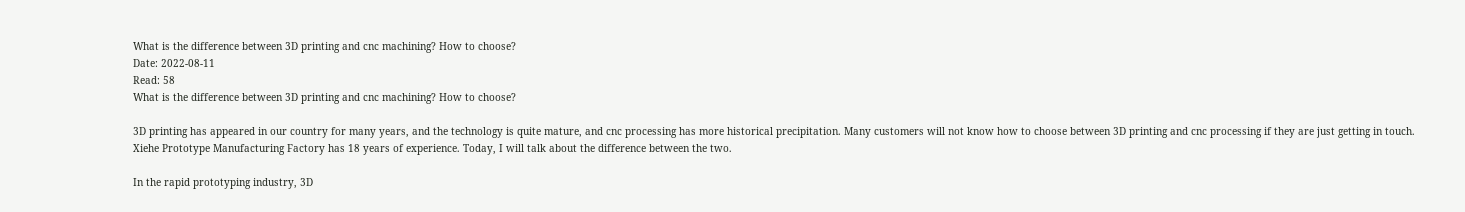What is the difference between 3D printing and cnc machining? How to choose?
Date: 2022-08-11
Read: 58
What is the difference between 3D printing and cnc machining? How to choose?

3D printing has appeared in our country for many years, and the technology is quite mature, and cnc processing has more historical precipitation. Many customers will not know how to choose between 3D printing and cnc processing if they are just getting in touch. Xiehe Prototype Manufacturing Factory has 18 years of experience. Today, I will talk about the difference between the two.

In the rapid prototyping industry, 3D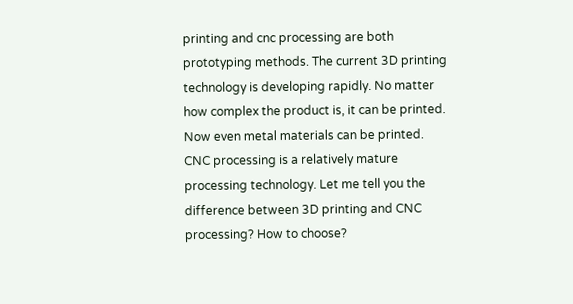printing and cnc processing are both prototyping methods. The current 3D printing technology is developing rapidly. No matter how complex the product is, it can be printed. Now even metal materials can be printed. CNC processing is a relatively mature processing technology. Let me tell you the difference between 3D printing and CNC processing? How to choose?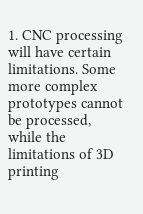1. CNC processing will have certain limitations. Some more complex prototypes cannot be processed, while the limitations of 3D printing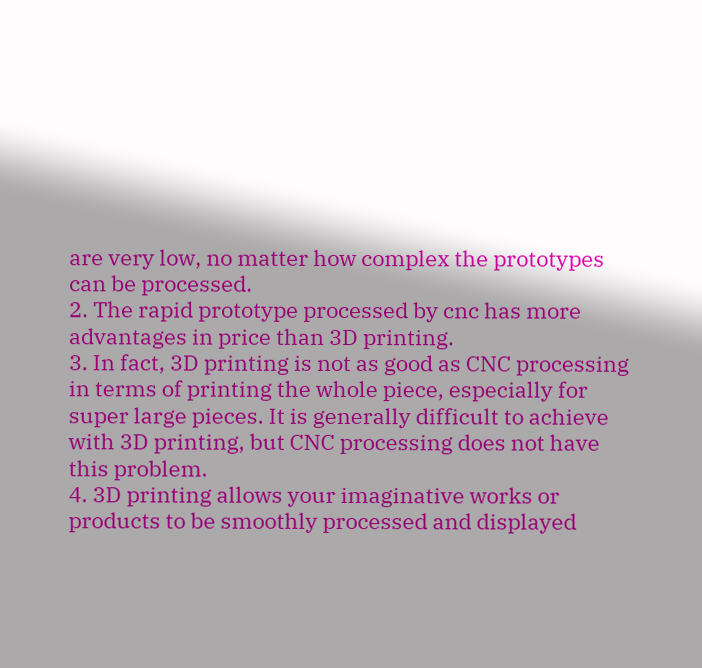are very low, no matter how complex the prototypes can be processed.
2. The rapid prototype processed by cnc has more advantages in price than 3D printing.
3. In fact, 3D printing is not as good as CNC processing in terms of printing the whole piece, especially for super large pieces. It is generally difficult to achieve with 3D printing, but CNC processing does not have this problem.
4. 3D printing allows your imaginative works or products to be smoothly processed and displayed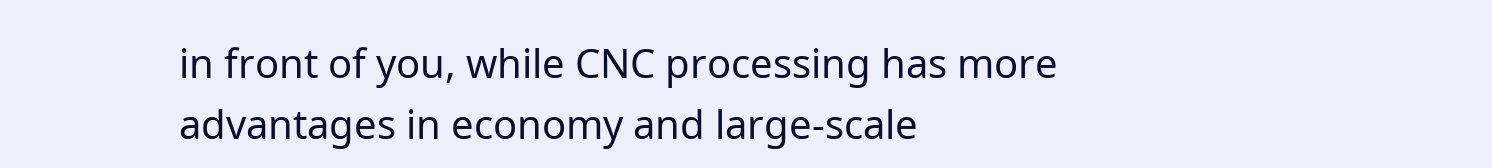in front of you, while CNC processing has more advantages in economy and large-scale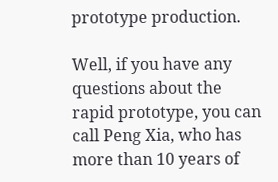prototype production.

Well, if you have any questions about the rapid prototype, you can call Peng Xia, who has more than 10 years of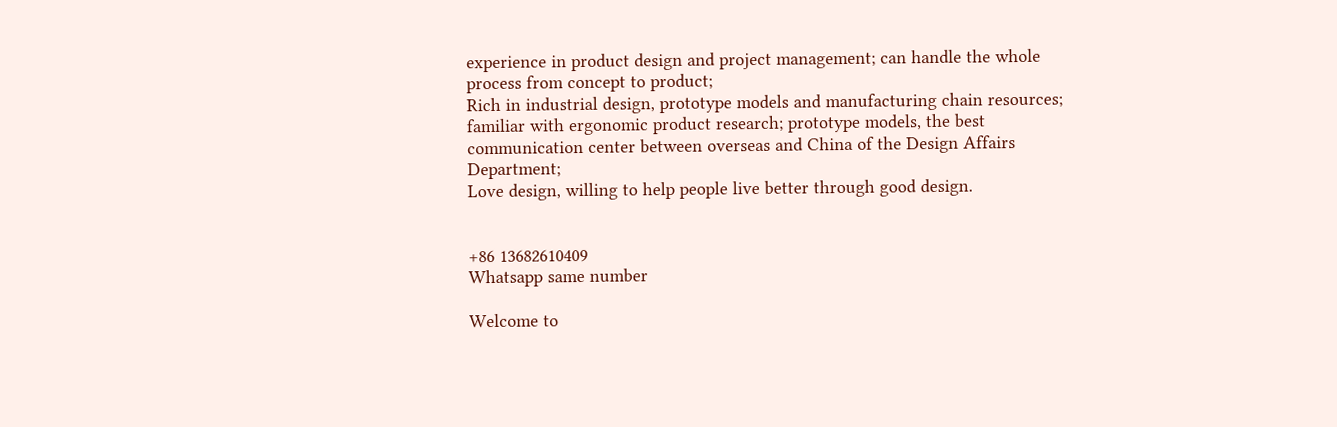experience in product design and project management; can handle the whole process from concept to product;
Rich in industrial design, prototype models and manufacturing chain resources; familiar with ergonomic product research; prototype models, the best communication center between overseas and China of the Design Affairs Department;
Love design, willing to help people live better through good design.


+86 13682610409
Whatsapp same number

Welcome to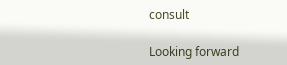consult

Looking forward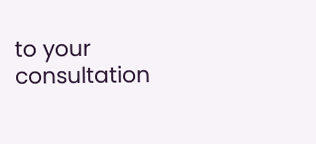to your consultation